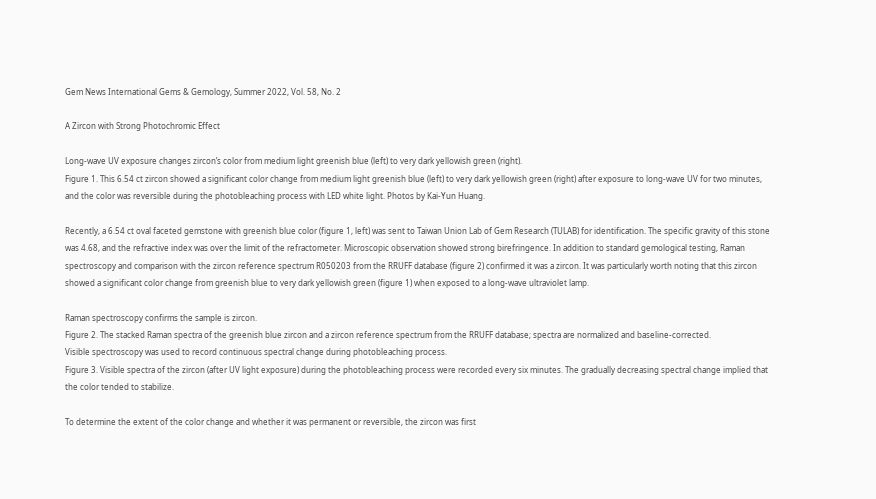Gem News International Gems & Gemology, Summer 2022, Vol. 58, No. 2

A Zircon with Strong Photochromic Effect

Long-wave UV exposure changes zircon’s color from medium light greenish blue (left) to very dark yellowish green (right).
Figure 1. This 6.54 ct zircon showed a significant color change from medium light greenish blue (left) to very dark yellowish green (right) after exposure to long-wave UV for two minutes, and the color was reversible during the photobleaching process with LED white light. Photos by Kai-Yun Huang.

Recently, a 6.54 ct oval faceted gemstone with greenish blue color (figure 1, left) was sent to Taiwan Union Lab of Gem Research (TULAB) for identification. The specific gravity of this stone was 4.68, and the refractive index was over the limit of the refractometer. Microscopic observation showed strong birefringence. In addition to standard gemological testing, Raman spectroscopy and comparison with the zircon reference spectrum R050203 from the RRUFF database (figure 2) confirmed it was a zircon. It was particularly worth noting that this zircon showed a significant color change from greenish blue to very dark yellowish green (figure 1) when exposed to a long-wave ultraviolet lamp.

Raman spectroscopy confirms the sample is zircon.
Figure 2. The stacked Raman spectra of the greenish blue zircon and a zircon reference spectrum from the RRUFF database; spectra are normalized and baseline-corrected.
Visible spectroscopy was used to record continuous spectral change during photobleaching process.
Figure 3. Visible spectra of the zircon (after UV light exposure) during the photobleaching process were recorded every six minutes. The gradually decreasing spectral change implied that the color tended to stabilize.

To determine the extent of the color change and whether it was permanent or reversible, the zircon was first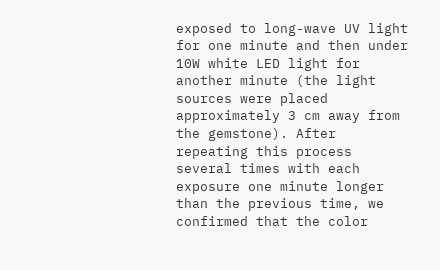exposed to long-wave UV light for one minute and then under 10W white LED light for another minute (the light sources were placed approximately 3 cm away from the gemstone). After repeating this process several times with each exposure one minute longer than the previous time, we confirmed that the color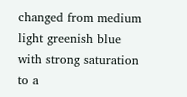changed from medium light greenish blue with strong saturation to a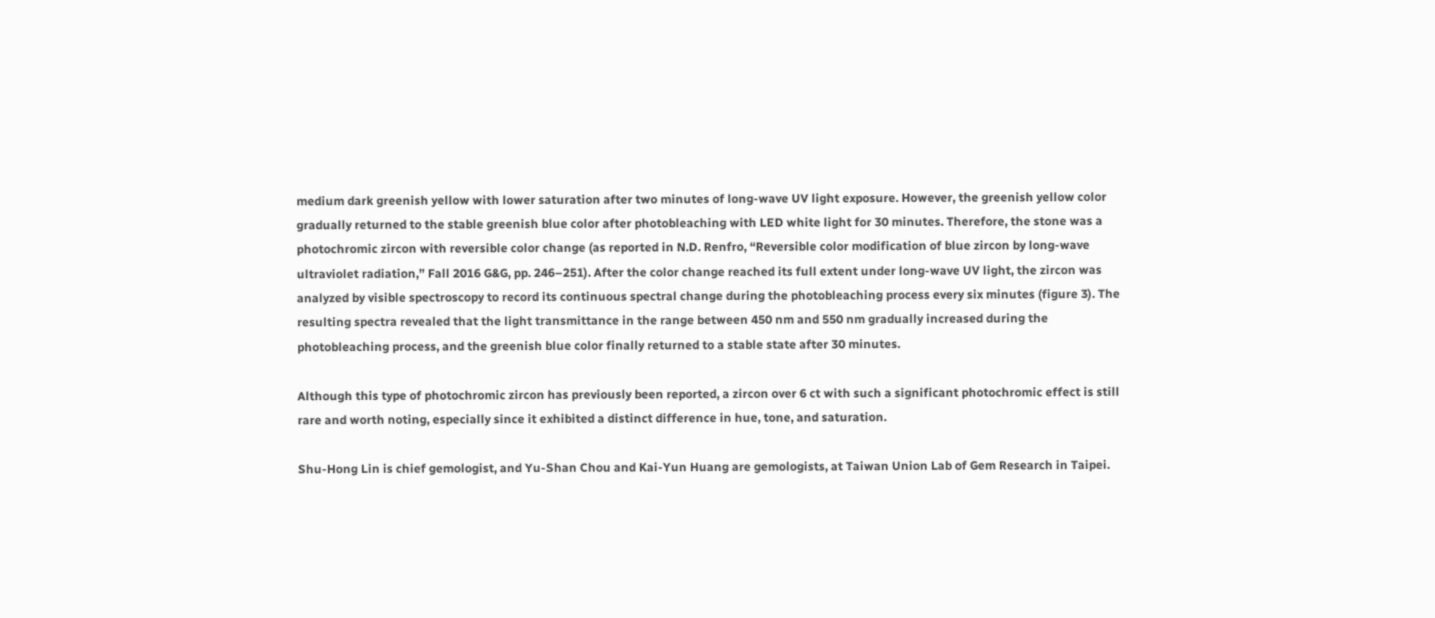medium dark greenish yellow with lower saturation after two minutes of long-wave UV light exposure. However, the greenish yellow color gradually returned to the stable greenish blue color after photobleaching with LED white light for 30 minutes. Therefore, the stone was a photochromic zircon with reversible color change (as reported in N.D. Renfro, “Reversible color modification of blue zircon by long-wave ultraviolet radiation,” Fall 2016 G&G, pp. 246–251). After the color change reached its full extent under long-wave UV light, the zircon was analyzed by visible spectroscopy to record its continuous spectral change during the photobleaching process every six minutes (figure 3). The resulting spectra revealed that the light transmittance in the range between 450 nm and 550 nm gradually increased during the photobleaching process, and the greenish blue color finally returned to a stable state after 30 minutes.

Although this type of photochromic zircon has previously been reported, a zircon over 6 ct with such a significant photochromic effect is still rare and worth noting, especially since it exhibited a distinct difference in hue, tone, and saturation.

Shu-Hong Lin is chief gemologist, and Yu-Shan Chou and Kai-Yun Huang are gemologists, at Taiwan Union Lab of Gem Research in Taipei.